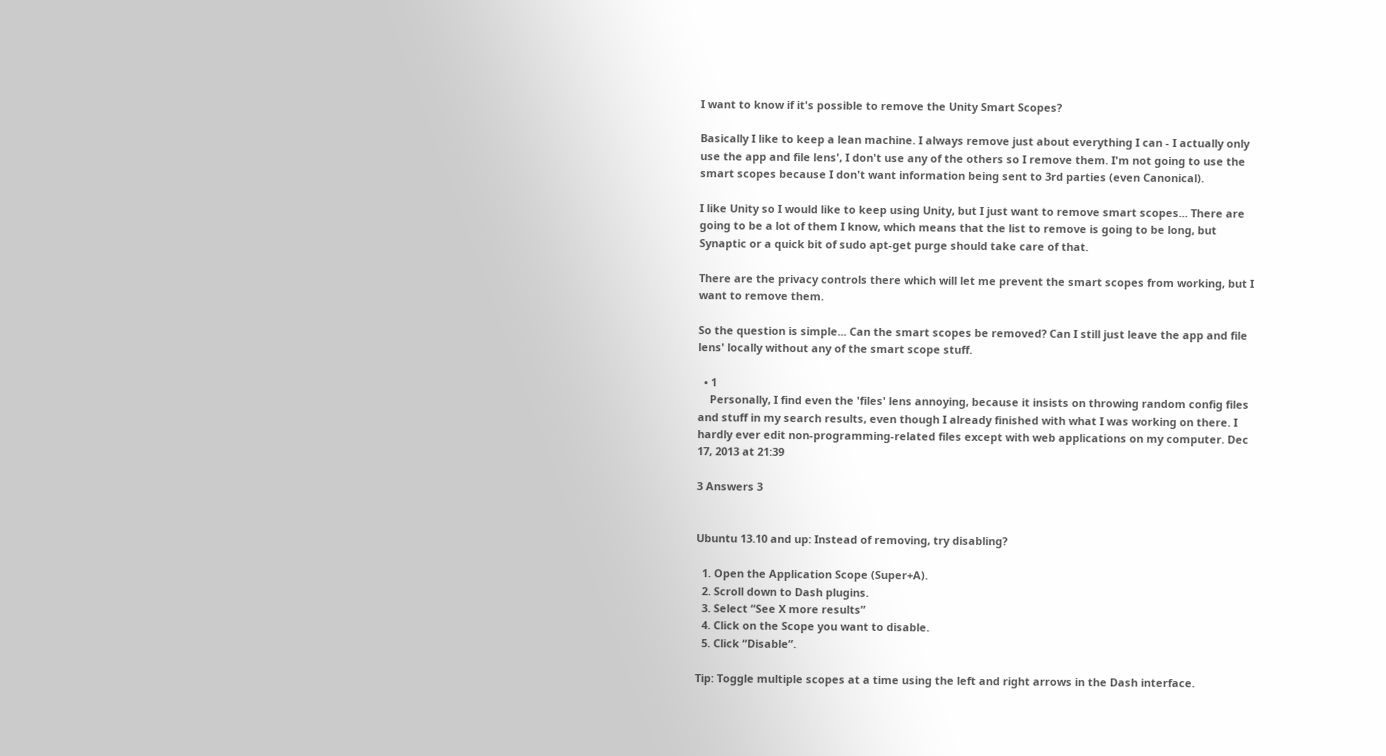I want to know if it's possible to remove the Unity Smart Scopes?

Basically I like to keep a lean machine. I always remove just about everything I can - I actually only use the app and file lens', I don't use any of the others so I remove them. I'm not going to use the smart scopes because I don't want information being sent to 3rd parties (even Canonical).

I like Unity so I would like to keep using Unity, but I just want to remove smart scopes... There are going to be a lot of them I know, which means that the list to remove is going to be long, but Synaptic or a quick bit of sudo apt-get purge should take care of that.

There are the privacy controls there which will let me prevent the smart scopes from working, but I want to remove them.

So the question is simple... Can the smart scopes be removed? Can I still just leave the app and file lens' locally without any of the smart scope stuff.

  • 1
    Personally, I find even the 'files' lens annoying, because it insists on throwing random config files and stuff in my search results, even though I already finished with what I was working on there. I hardly ever edit non-programming-related files except with web applications on my computer. Dec 17, 2013 at 21:39

3 Answers 3


Ubuntu 13.10 and up: Instead of removing, try disabling?

  1. Open the Application Scope (Super+A).
  2. Scroll down to Dash plugins.
  3. Select “See X more results”
  4. Click on the Scope you want to disable.
  5. Click “Disable”.

Tip: Toggle multiple scopes at a time using the left and right arrows in the Dash interface.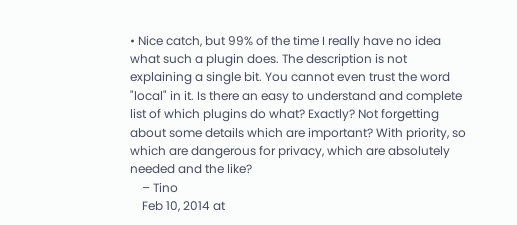• Nice catch, but 99% of the time I really have no idea what such a plugin does. The description is not explaining a single bit. You cannot even trust the word "local" in it. Is there an easy to understand and complete list of which plugins do what? Exactly? Not forgetting about some details which are important? With priority, so which are dangerous for privacy, which are absolutely needed and the like?
    – Tino
    Feb 10, 2014 at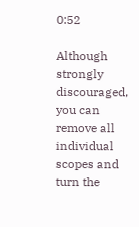0:52

Although strongly discouraged, you can remove all individual scopes and turn the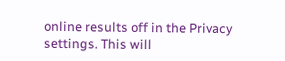online results off in the Privacy settings. This will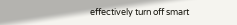effectively turn off smart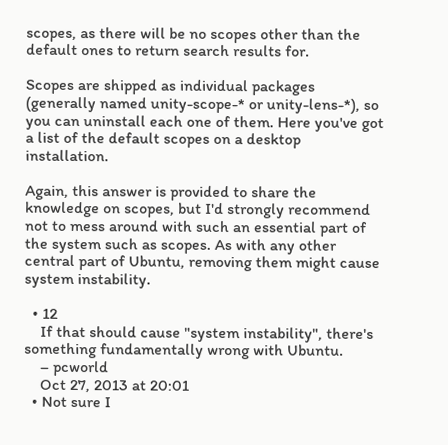scopes, as there will be no scopes other than the default ones to return search results for.

Scopes are shipped as individual packages (generally named unity-scope-* or unity-lens-*), so you can uninstall each one of them. Here you've got a list of the default scopes on a desktop installation.

Again, this answer is provided to share the knowledge on scopes, but I'd strongly recommend not to mess around with such an essential part of the system such as scopes. As with any other central part of Ubuntu, removing them might cause system instability.

  • 12
    If that should cause "system instability", there's something fundamentally wrong with Ubuntu.
    – pcworld
    Oct 27, 2013 at 20:01
  • Not sure I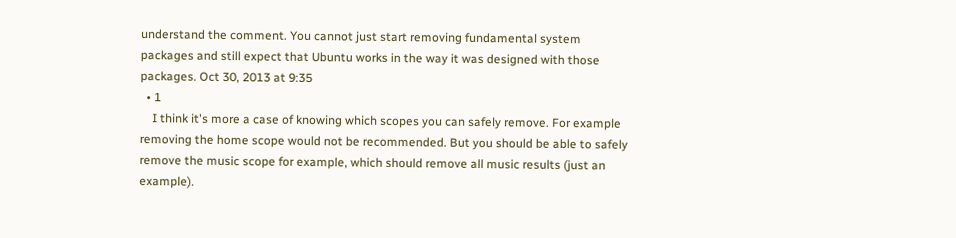understand the comment. You cannot just start removing fundamental system packages and still expect that Ubuntu works in the way it was designed with those packages. Oct 30, 2013 at 9:35
  • 1
    I think it's more a case of knowing which scopes you can safely remove. For example removing the home scope would not be recommended. But you should be able to safely remove the music scope for example, which should remove all music results (just an example).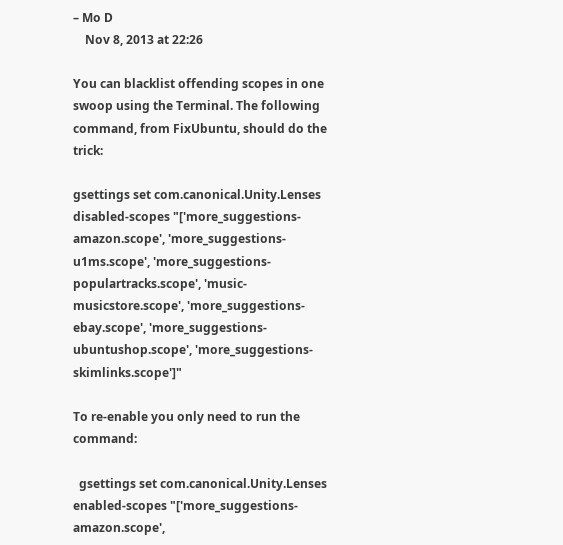– Mo D
    Nov 8, 2013 at 22:26

You can blacklist offending scopes in one swoop using the Terminal. The following command, from FixUbuntu, should do the trick:

gsettings set com.canonical.Unity.Lenses disabled-scopes "['more_suggestions-amazon.scope', 'more_suggestions-u1ms.scope', 'more_suggestions-populartracks.scope', 'music-musicstore.scope', 'more_suggestions-ebay.scope', 'more_suggestions-ubuntushop.scope', 'more_suggestions-skimlinks.scope']"

To re-enable you only need to run the command:

  gsettings set com.canonical.Unity.Lenses enabled-scopes "['more_suggestions-amazon.scope',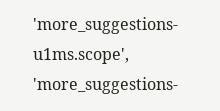'more_suggestions-u1ms.scope', 'more_suggestions-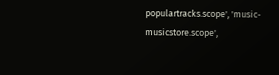populartracks.scope', 'music-musicstore.scope',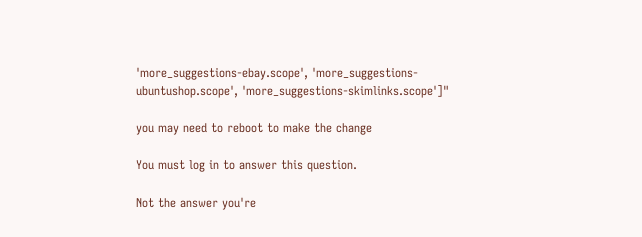'more_suggestions-ebay.scope', 'more_suggestions-ubuntushop.scope', 'more_suggestions-skimlinks.scope']"

you may need to reboot to make the change

You must log in to answer this question.

Not the answer you're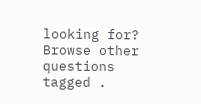looking for? Browse other questions tagged .